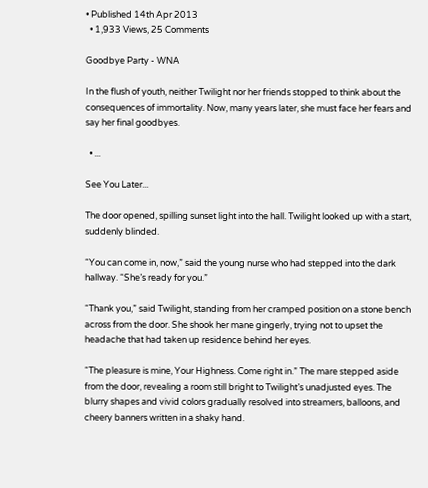• Published 14th Apr 2013
  • 1,933 Views, 25 Comments

Goodbye Party - WNA

In the flush of youth, neither Twilight nor her friends stopped to think about the consequences of immortality. Now, many years later, she must face her fears and say her final goodbyes.

  • ...

See You Later...

The door opened, spilling sunset light into the hall. Twilight looked up with a start, suddenly blinded.

“You can come in, now,” said the young nurse who had stepped into the dark hallway. “She’s ready for you.”

“Thank you,” said Twilight, standing from her cramped position on a stone bench across from the door. She shook her mane gingerly, trying not to upset the headache that had taken up residence behind her eyes.

“The pleasure is mine, Your Highness. Come right in.” The mare stepped aside from the door, revealing a room still bright to Twilight’s unadjusted eyes. The blurry shapes and vivid colors gradually resolved into streamers, balloons, and cheery banners written in a shaky hand.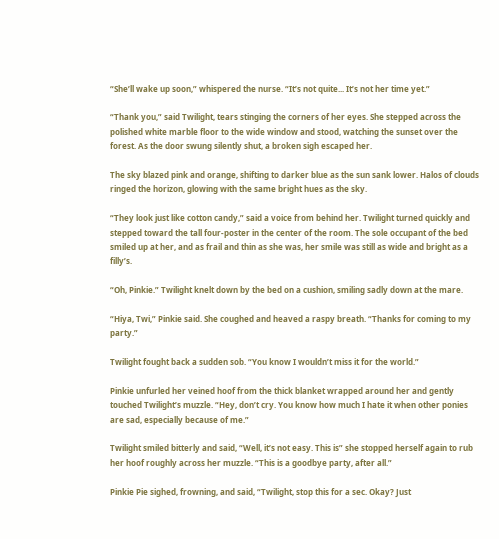“She’ll wake up soon,” whispered the nurse. “It’s not quite... It’s not her time yet.”

“Thank you,” said Twilight, tears stinging the corners of her eyes. She stepped across the polished white marble floor to the wide window and stood, watching the sunset over the forest. As the door swung silently shut, a broken sigh escaped her.

The sky blazed pink and orange, shifting to darker blue as the sun sank lower. Halos of clouds ringed the horizon, glowing with the same bright hues as the sky.

“They look just like cotton candy,” said a voice from behind her. Twilight turned quickly and stepped toward the tall four-poster in the center of the room. The sole occupant of the bed smiled up at her, and as frail and thin as she was, her smile was still as wide and bright as a filly’s.

“Oh, Pinkie.” Twilight knelt down by the bed on a cushion, smiling sadly down at the mare.

“Hiya, Twi,” Pinkie said. She coughed and heaved a raspy breath. “Thanks for coming to my party.”

Twilight fought back a sudden sob. “You know I wouldn’t miss it for the world.”

Pinkie unfurled her veined hoof from the thick blanket wrapped around her and gently touched Twilight’s muzzle. “Hey, don’t cry. You know how much I hate it when other ponies are sad, especially because of me.”

Twilight smiled bitterly and said, “Well, it’s not easy. This is” she stopped herself again to rub her hoof roughly across her muzzle. “This is a goodbye party, after all.”

Pinkie Pie sighed, frowning, and said, “Twilight, stop this for a sec. Okay? Just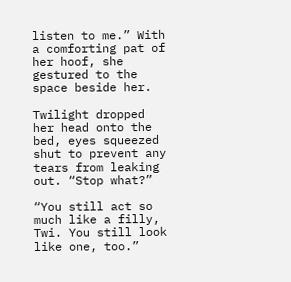listen to me.” With a comforting pat of her hoof, she gestured to the space beside her.

Twilight dropped her head onto the bed, eyes squeezed shut to prevent any tears from leaking out. “Stop what?”

“You still act so much like a filly, Twi. You still look like one, too.”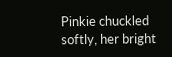Pinkie chuckled softly, her bright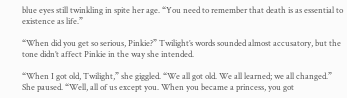blue eyes still twinkling in spite her age. “You need to remember that death is as essential to existence as life.”

“When did you get so serious, Pinkie?” Twilight’s words sounded almost accusatory, but the tone didn’t affect Pinkie in the way she intended.

“When I got old, Twilight,” she giggled. “We all got old. We all learned; we all changed.” She paused. “Well, all of us except you. When you became a princess, you got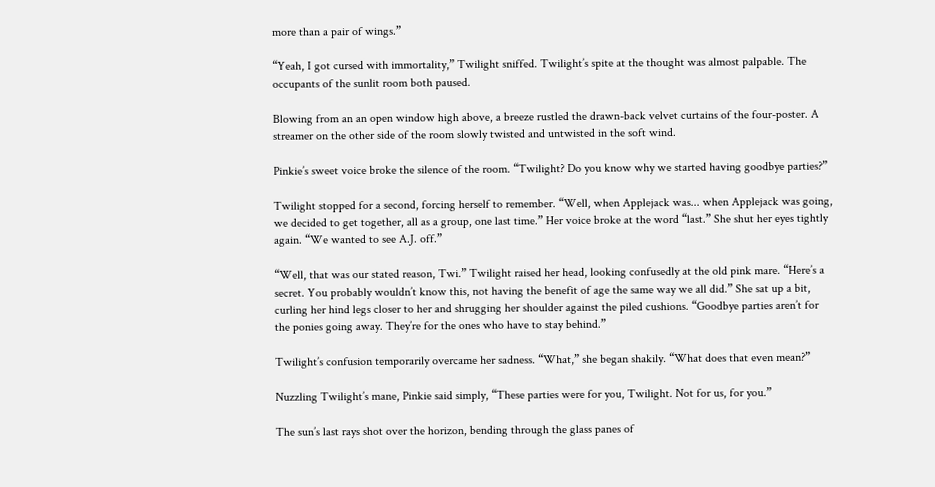more than a pair of wings.”

“Yeah, I got cursed with immortality,” Twilight sniffed. Twilight’s spite at the thought was almost palpable. The occupants of the sunlit room both paused.

Blowing from an an open window high above, a breeze rustled the drawn-back velvet curtains of the four-poster. A streamer on the other side of the room slowly twisted and untwisted in the soft wind.

Pinkie’s sweet voice broke the silence of the room. “Twilight? Do you know why we started having goodbye parties?”

Twilight stopped for a second, forcing herself to remember. “Well, when Applejack was... when Applejack was going, we decided to get together, all as a group, one last time.” Her voice broke at the word “last.” She shut her eyes tightly again. “We wanted to see A.J. off.”

“Well, that was our stated reason, Twi.” Twilight raised her head, looking confusedly at the old pink mare. “Here’s a secret. You probably wouldn’t know this, not having the benefit of age the same way we all did.” She sat up a bit, curling her hind legs closer to her and shrugging her shoulder against the piled cushions. “Goodbye parties aren’t for the ponies going away. They’re for the ones who have to stay behind.”

Twilight’s confusion temporarily overcame her sadness. “What,” she began shakily. “What does that even mean?”

Nuzzling Twilight’s mane, Pinkie said simply, “These parties were for you, Twilight. Not for us, for you.”

The sun’s last rays shot over the horizon, bending through the glass panes of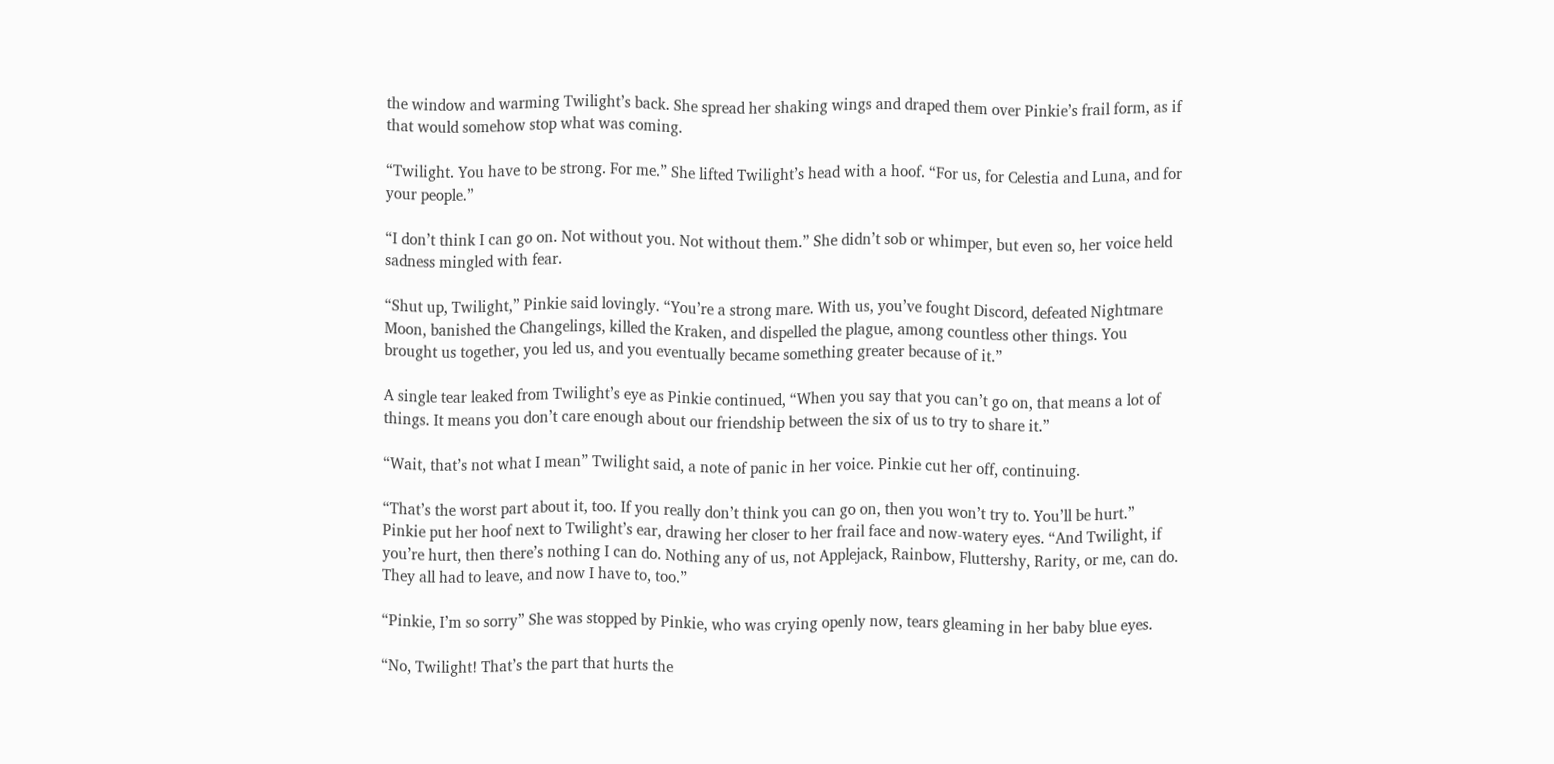the window and warming Twilight’s back. She spread her shaking wings and draped them over Pinkie’s frail form, as if that would somehow stop what was coming.

“Twilight. You have to be strong. For me.” She lifted Twilight’s head with a hoof. “For us, for Celestia and Luna, and for your people.”

“I don’t think I can go on. Not without you. Not without them.” She didn’t sob or whimper, but even so, her voice held sadness mingled with fear.

“Shut up, Twilight,” Pinkie said lovingly. “You’re a strong mare. With us, you’ve fought Discord, defeated Nightmare Moon, banished the Changelings, killed the Kraken, and dispelled the plague, among countless other things. You brought us together, you led us, and you eventually became something greater because of it.”

A single tear leaked from Twilight’s eye as Pinkie continued, “When you say that you can’t go on, that means a lot of things. It means you don’t care enough about our friendship between the six of us to try to share it.”

“Wait, that’s not what I mean” Twilight said, a note of panic in her voice. Pinkie cut her off, continuing.

“That’s the worst part about it, too. If you really don’t think you can go on, then you won’t try to. You’ll be hurt.” Pinkie put her hoof next to Twilight’s ear, drawing her closer to her frail face and now-watery eyes. “And Twilight, if you’re hurt, then there’s nothing I can do. Nothing any of us, not Applejack, Rainbow, Fluttershy, Rarity, or me, can do. They all had to leave, and now I have to, too.”

“Pinkie, I’m so sorry” She was stopped by Pinkie, who was crying openly now, tears gleaming in her baby blue eyes.

“No, Twilight! That’s the part that hurts the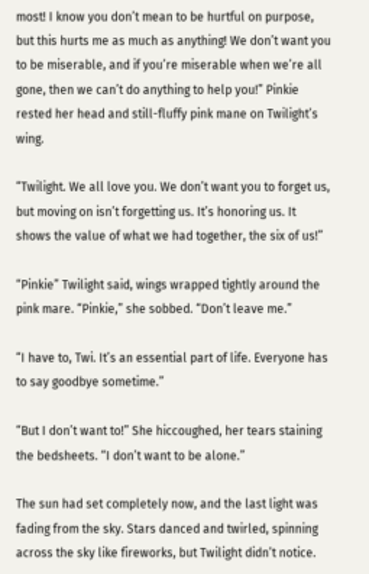most! I know you don’t mean to be hurtful on purpose, but this hurts me as much as anything! We don’t want you to be miserable, and if you’re miserable when we’re all gone, then we can’t do anything to help you!” Pinkie rested her head and still-fluffy pink mane on Twilight’s wing.

“Twilight. We all love you. We don’t want you to forget us, but moving on isn’t forgetting us. It’s honoring us. It shows the value of what we had together, the six of us!”

“Pinkie” Twilight said, wings wrapped tightly around the pink mare. “Pinkie,” she sobbed. “Don’t leave me.”

“I have to, Twi. It’s an essential part of life. Everyone has to say goodbye sometime.”

“But I don’t want to!” She hiccoughed, her tears staining the bedsheets. “I don’t want to be alone.”

The sun had set completely now, and the last light was fading from the sky. Stars danced and twirled, spinning across the sky like fireworks, but Twilight didn’t notice.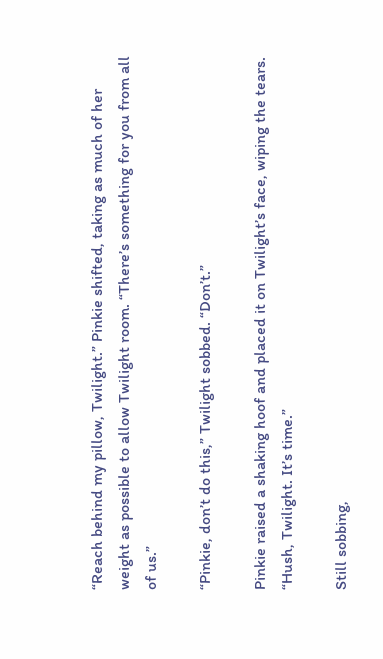“Reach behind my pillow, Twilight.” Pinkie shifted, taking as much of her weight as possible to allow Twilight room. “There’s something for you from all of us.”

“Pinkie, don’t do this,” Twilight sobbed. “Don’t.”

Pinkie raised a shaking hoof and placed it on Twilight’s face, wiping the tears. “Hush, Twilight. It’s time.”

Still sobbing,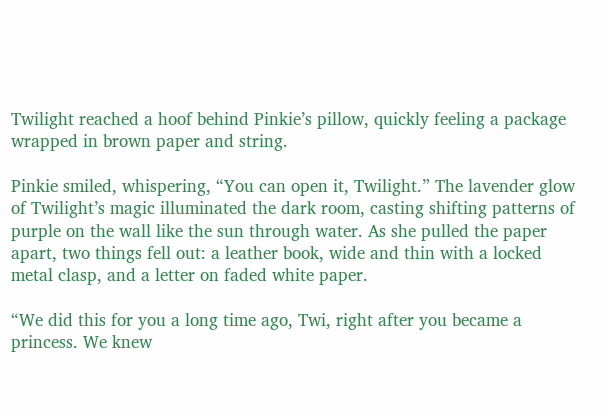Twilight reached a hoof behind Pinkie’s pillow, quickly feeling a package wrapped in brown paper and string.

Pinkie smiled, whispering, “You can open it, Twilight.” The lavender glow of Twilight’s magic illuminated the dark room, casting shifting patterns of purple on the wall like the sun through water. As she pulled the paper apart, two things fell out: a leather book, wide and thin with a locked metal clasp, and a letter on faded white paper.

“We did this for you a long time ago, Twi, right after you became a princess. We knew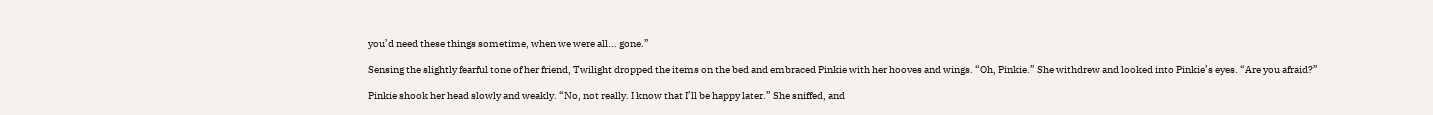you’d need these things sometime, when we were all... gone.”

Sensing the slightly fearful tone of her friend, Twilight dropped the items on the bed and embraced Pinkie with her hooves and wings. “Oh, Pinkie.” She withdrew and looked into Pinkie’s eyes. “Are you afraid?”

Pinkie shook her head slowly and weakly. “No, not really. I know that I’ll be happy later.” She sniffed, and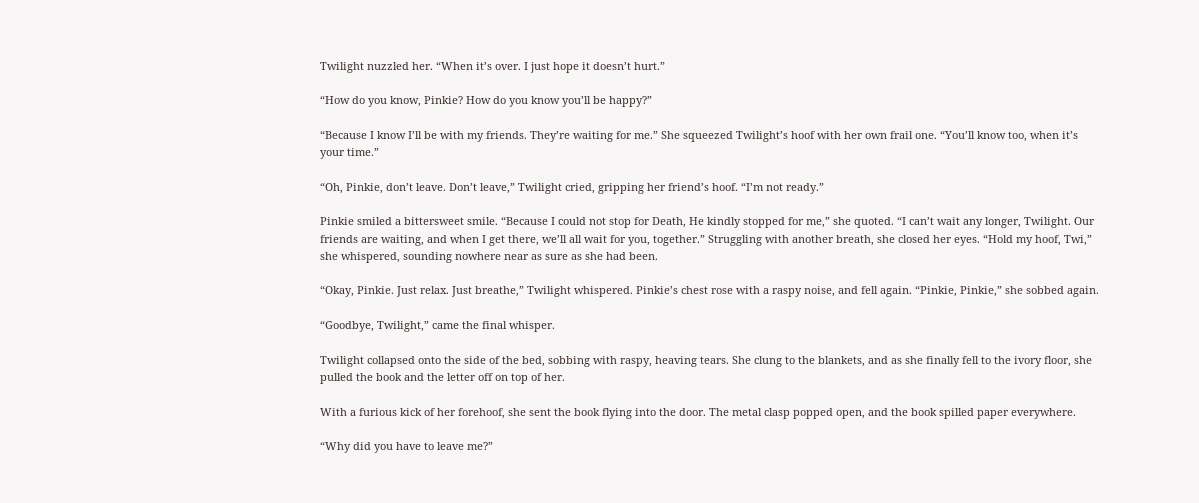Twilight nuzzled her. “When it’s over. I just hope it doesn’t hurt.”

“How do you know, Pinkie? How do you know you’ll be happy?”

“Because I know I’ll be with my friends. They’re waiting for me.” She squeezed Twilight’s hoof with her own frail one. “You’ll know too, when it’s your time.”

“Oh, Pinkie, don’t leave. Don’t leave,” Twilight cried, gripping her friend’s hoof. “I’m not ready.”

Pinkie smiled a bittersweet smile. “Because I could not stop for Death, He kindly stopped for me,” she quoted. “I can’t wait any longer, Twilight. Our friends are waiting, and when I get there, we’ll all wait for you, together.” Struggling with another breath, she closed her eyes. “Hold my hoof, Twi,” she whispered, sounding nowhere near as sure as she had been.

“Okay, Pinkie. Just relax. Just breathe,” Twilight whispered. Pinkie’s chest rose with a raspy noise, and fell again. “Pinkie, Pinkie,” she sobbed again.

“Goodbye, Twilight,” came the final whisper.

Twilight collapsed onto the side of the bed, sobbing with raspy, heaving tears. She clung to the blankets, and as she finally fell to the ivory floor, she pulled the book and the letter off on top of her.

With a furious kick of her forehoof, she sent the book flying into the door. The metal clasp popped open, and the book spilled paper everywhere.

“Why did you have to leave me?”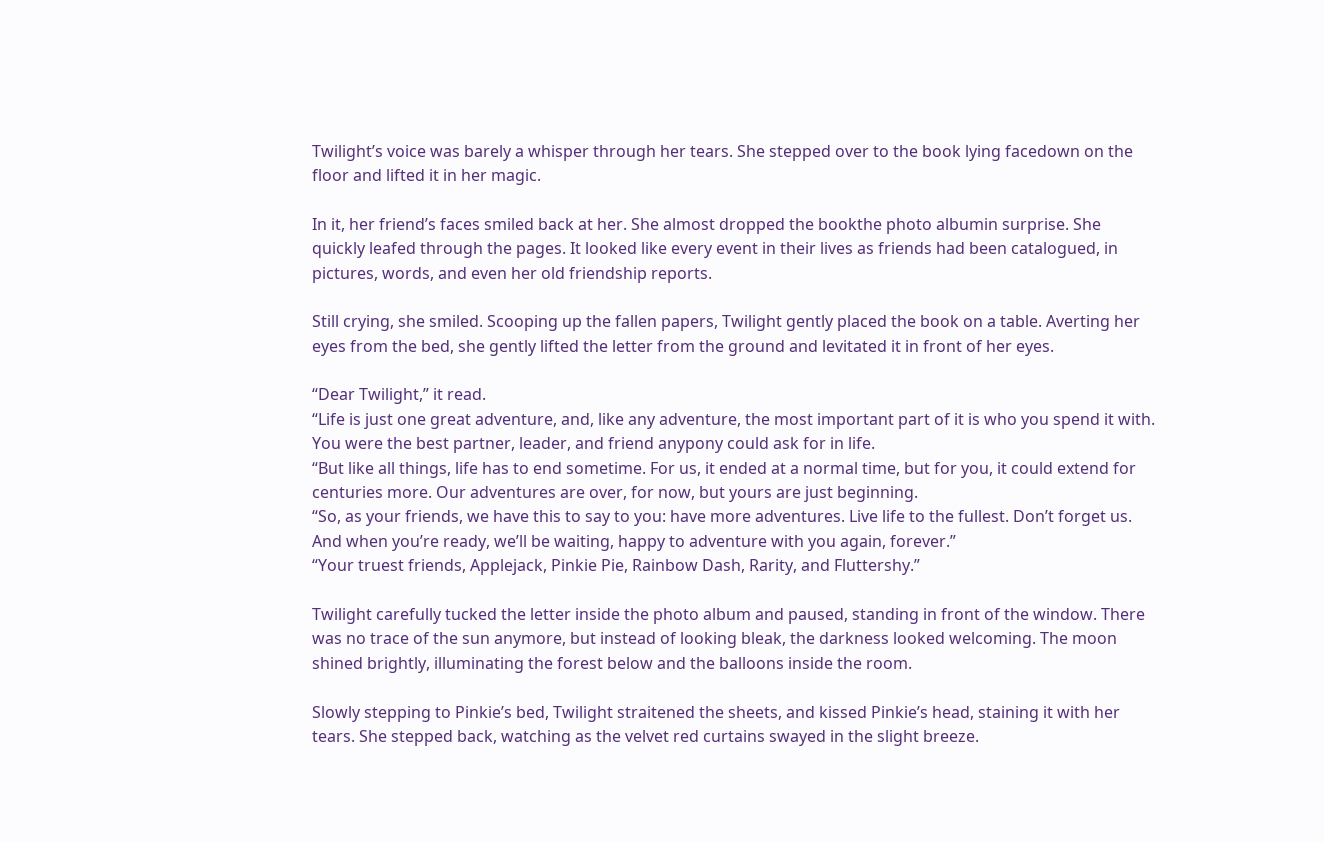Twilight’s voice was barely a whisper through her tears. She stepped over to the book lying facedown on the floor and lifted it in her magic.

In it, her friend’s faces smiled back at her. She almost dropped the bookthe photo albumin surprise. She quickly leafed through the pages. It looked like every event in their lives as friends had been catalogued, in pictures, words, and even her old friendship reports.

Still crying, she smiled. Scooping up the fallen papers, Twilight gently placed the book on a table. Averting her eyes from the bed, she gently lifted the letter from the ground and levitated it in front of her eyes.

“Dear Twilight,” it read.
“Life is just one great adventure, and, like any adventure, the most important part of it is who you spend it with. You were the best partner, leader, and friend anypony could ask for in life.
“But like all things, life has to end sometime. For us, it ended at a normal time, but for you, it could extend for centuries more. Our adventures are over, for now, but yours are just beginning.
“So, as your friends, we have this to say to you: have more adventures. Live life to the fullest. Don’t forget us. And when you’re ready, we’ll be waiting, happy to adventure with you again, forever.”
“Your truest friends, Applejack, Pinkie Pie, Rainbow Dash, Rarity, and Fluttershy.”

Twilight carefully tucked the letter inside the photo album and paused, standing in front of the window. There was no trace of the sun anymore, but instead of looking bleak, the darkness looked welcoming. The moon shined brightly, illuminating the forest below and the balloons inside the room.

Slowly stepping to Pinkie’s bed, Twilight straitened the sheets, and kissed Pinkie’s head, staining it with her tears. She stepped back, watching as the velvet red curtains swayed in the slight breeze.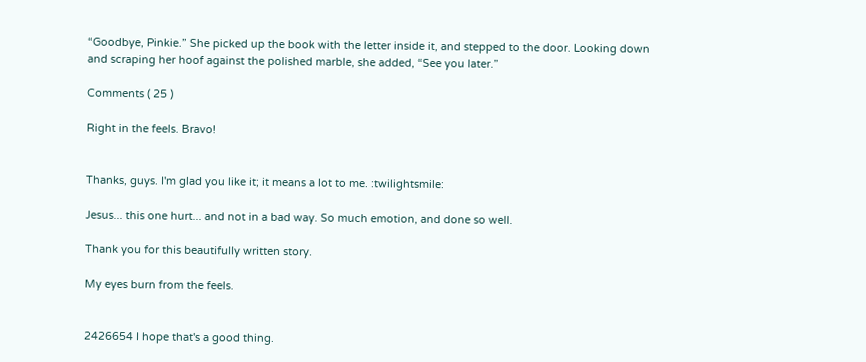“Goodbye, Pinkie.” She picked up the book with the letter inside it, and stepped to the door. Looking down and scraping her hoof against the polished marble, she added, “See you later.”

Comments ( 25 )

Right in the feels. Bravo!


Thanks, guys. I'm glad you like it; it means a lot to me. :twilightsmile:

Jesus... this one hurt... and not in a bad way. So much emotion, and done so well.

Thank you for this beautifully written story.

My eyes burn from the feels.


2426654 I hope that's a good thing.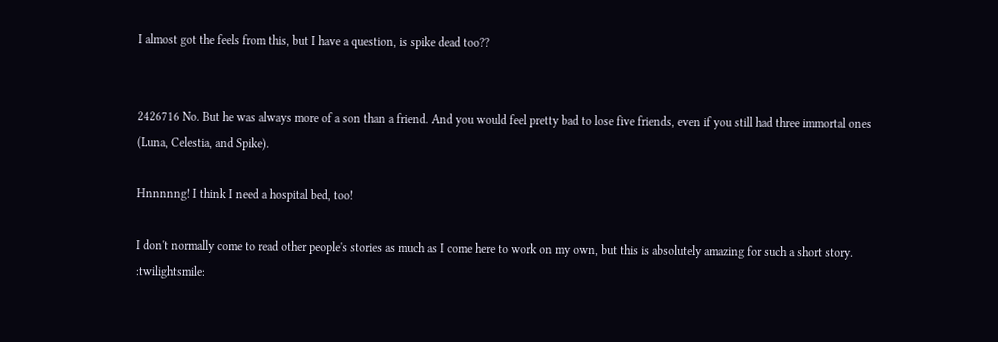I almost got the feels from this, but I have a question, is spike dead too??


2426716 No. But he was always more of a son than a friend. And you would feel pretty bad to lose five friends, even if you still had three immortal ones (Luna, Celestia, and Spike).

Hnnnnng! I think I need a hospital bed, too!

I don't normally come to read other people's stories as much as I come here to work on my own, but this is absolutely amazing for such a short story. :twilightsmile: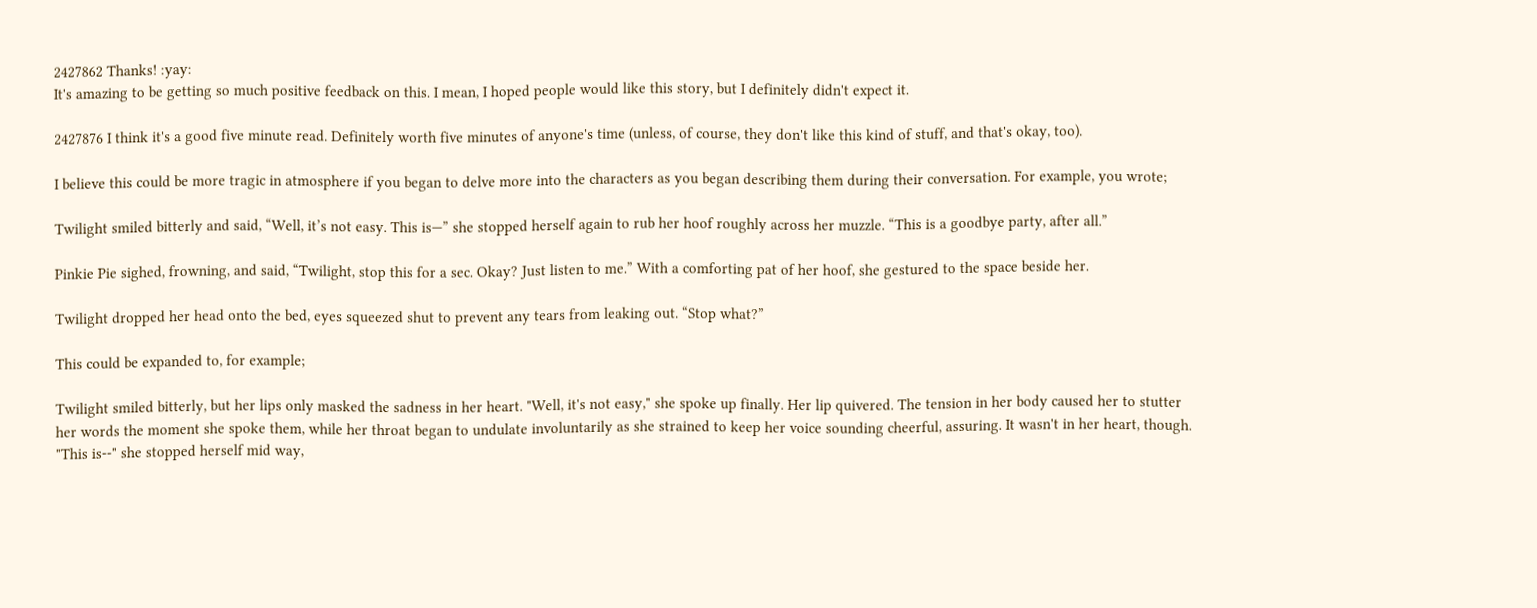2427862 Thanks! :yay:
It's amazing to be getting so much positive feedback on this. I mean, I hoped people would like this story, but I definitely didn't expect it.

2427876 I think it's a good five minute read. Definitely worth five minutes of anyone's time (unless, of course, they don't like this kind of stuff, and that's okay, too).

I believe this could be more tragic in atmosphere if you began to delve more into the characters as you began describing them during their conversation. For example, you wrote;

Twilight smiled bitterly and said, “Well, it’s not easy. This is—” she stopped herself again to rub her hoof roughly across her muzzle. “This is a goodbye party, after all.”

Pinkie Pie sighed, frowning, and said, “Twilight, stop this for a sec. Okay? Just listen to me.” With a comforting pat of her hoof, she gestured to the space beside her.

Twilight dropped her head onto the bed, eyes squeezed shut to prevent any tears from leaking out. “Stop what?”

This could be expanded to, for example;

Twilight smiled bitterly, but her lips only masked the sadness in her heart. "Well, it's not easy," she spoke up finally. Her lip quivered. The tension in her body caused her to stutter her words the moment she spoke them, while her throat began to undulate involuntarily as she strained to keep her voice sounding cheerful, assuring. It wasn't in her heart, though. "This is--" she stopped herself mid way,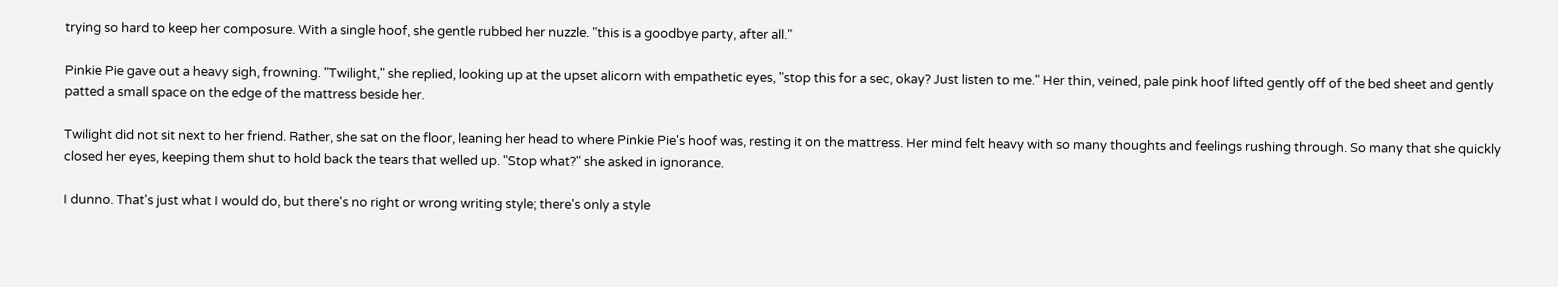trying so hard to keep her composure. With a single hoof, she gentle rubbed her nuzzle. "this is a goodbye party, after all."

Pinkie Pie gave out a heavy sigh, frowning. "Twilight," she replied, looking up at the upset alicorn with empathetic eyes, "stop this for a sec, okay? Just listen to me." Her thin, veined, pale pink hoof lifted gently off of the bed sheet and gently patted a small space on the edge of the mattress beside her.

Twilight did not sit next to her friend. Rather, she sat on the floor, leaning her head to where Pinkie Pie's hoof was, resting it on the mattress. Her mind felt heavy with so many thoughts and feelings rushing through. So many that she quickly closed her eyes, keeping them shut to hold back the tears that welled up. "Stop what?" she asked in ignorance.

I dunno. That's just what I would do, but there's no right or wrong writing style; there's only a style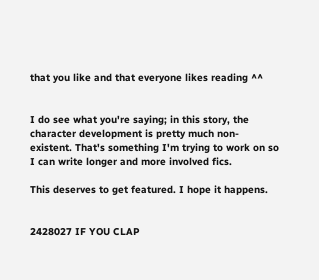that you like and that everyone likes reading ^^


I do see what you're saying; in this story, the character development is pretty much non-existent. That's something I'm trying to work on so I can write longer and more involved fics.

This deserves to get featured. I hope it happens.


2428027 IF YOU CLAP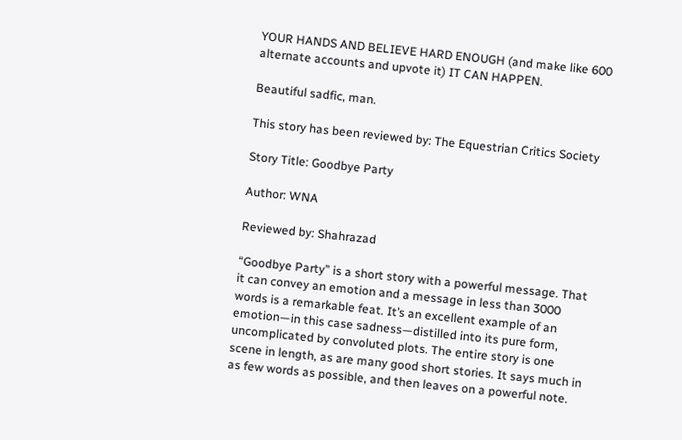YOUR HANDS AND BELIEVE HARD ENOUGH (and make like 600 alternate accounts and upvote it) IT CAN HAPPEN.

Beautiful sadfic, man.

This story has been reviewed by: The Equestrian Critics Society

Story Title: Goodbye Party

Author: WNA

Reviewed by: Shahrazad

“Goodbye Party” is a short story with a powerful message. That it can convey an emotion and a message in less than 3000 words is a remarkable feat. It’s an excellent example of an emotion—in this case sadness—distilled into its pure form, uncomplicated by convoluted plots. The entire story is one scene in length, as are many good short stories. It says much in as few words as possible, and then leaves on a powerful note.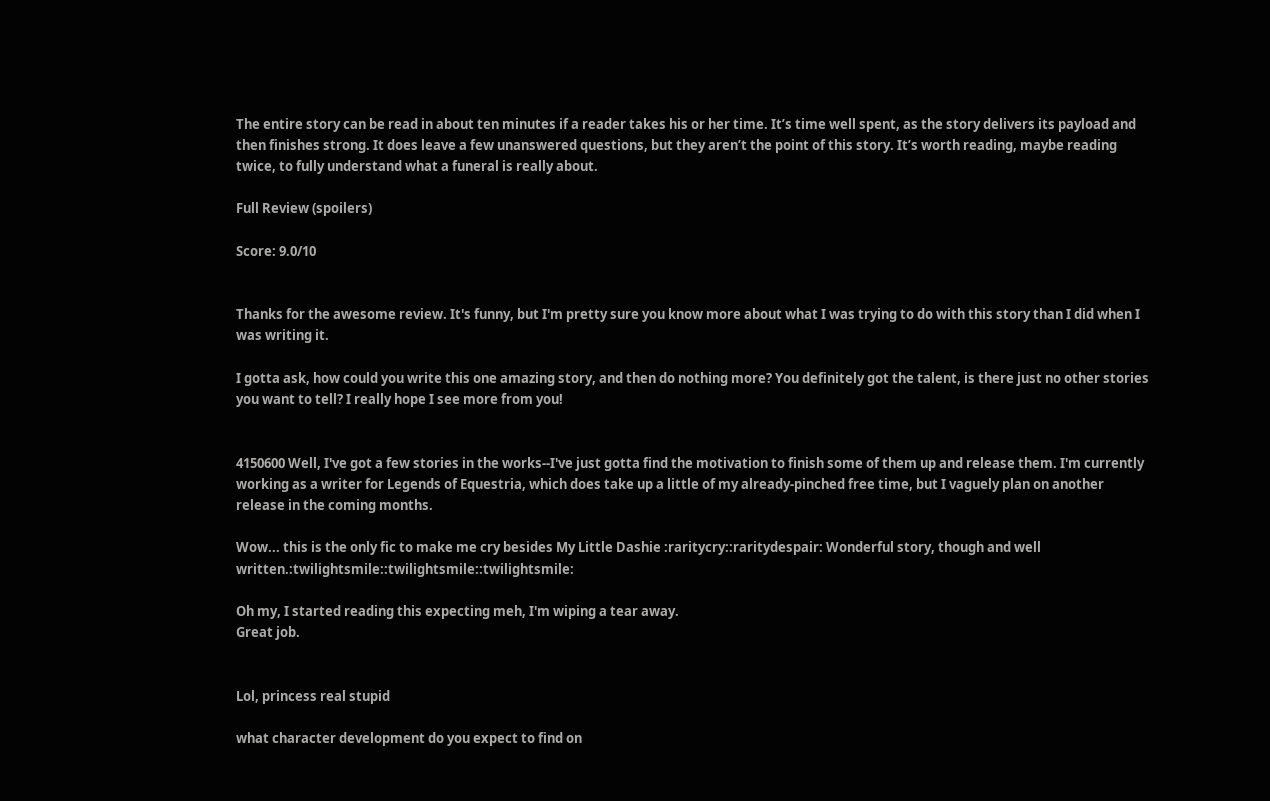The entire story can be read in about ten minutes if a reader takes his or her time. It’s time well spent, as the story delivers its payload and then finishes strong. It does leave a few unanswered questions, but they aren’t the point of this story. It’s worth reading, maybe reading twice, to fully understand what a funeral is really about.

Full Review (spoilers)

Score: 9.0/10


Thanks for the awesome review. It's funny, but I'm pretty sure you know more about what I was trying to do with this story than I did when I was writing it.

I gotta ask, how could you write this one amazing story, and then do nothing more? You definitely got the talent, is there just no other stories you want to tell? I really hope I see more from you!


4150600 Well, I've got a few stories in the works--I've just gotta find the motivation to finish some of them up and release them. I'm currently working as a writer for Legends of Equestria, which does take up a little of my already-pinched free time, but I vaguely plan on another release in the coming months.

Wow... this is the only fic to make me cry besides My Little Dashie :raritycry::raritydespair: Wonderful story, though and well written.:twilightsmile::twilightsmile::twilightsmile:

Oh my, I started reading this expecting meh, I'm wiping a tear away.
Great job.


Lol, princess real stupid

what character development do you expect to find on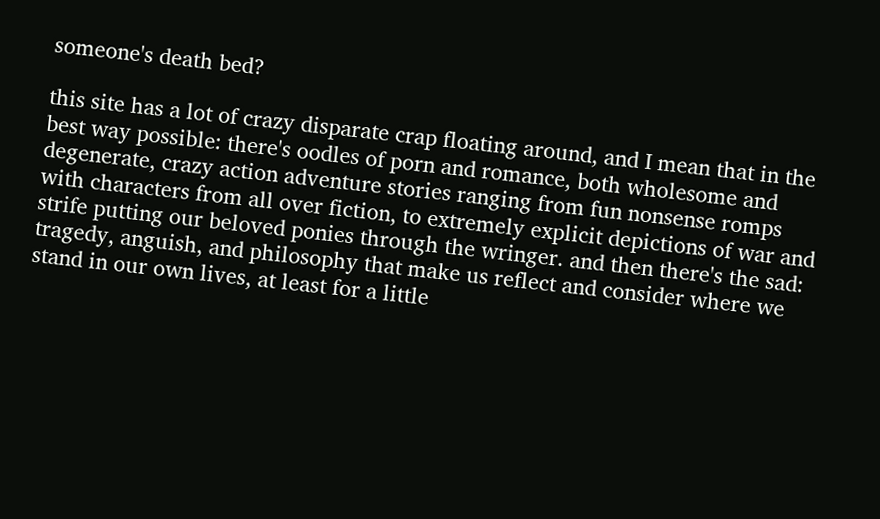someone's death bed?

this site has a lot of crazy disparate crap floating around, and I mean that in the best way possible: there's oodles of porn and romance, both wholesome and degenerate, crazy action adventure stories ranging from fun nonsense romps with characters from all over fiction, to extremely explicit depictions of war and strife putting our beloved ponies through the wringer. and then there's the sad: tragedy, anguish, and philosophy that make us reflect and consider where we stand in our own lives, at least for a little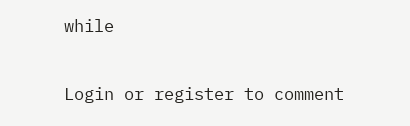while

Login or register to comment